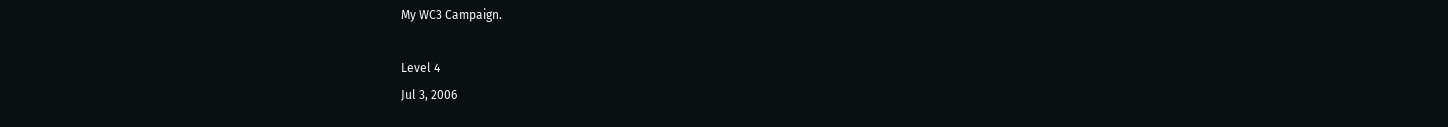My WC3 Campaign.

Level 4
Jul 3, 2006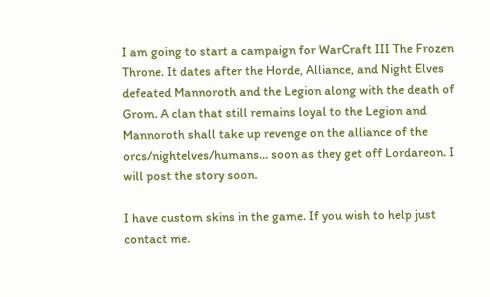I am going to start a campaign for WarCraft III The Frozen Throne. It dates after the Horde, Alliance, and Night Elves defeated Mannoroth and the Legion along with the death of Grom. A clan that still remains loyal to the Legion and Mannoroth shall take up revenge on the alliance of the orcs/nightelves/humans... soon as they get off Lordareon. I will post the story soon.

I have custom skins in the game. If you wish to help just contact me.